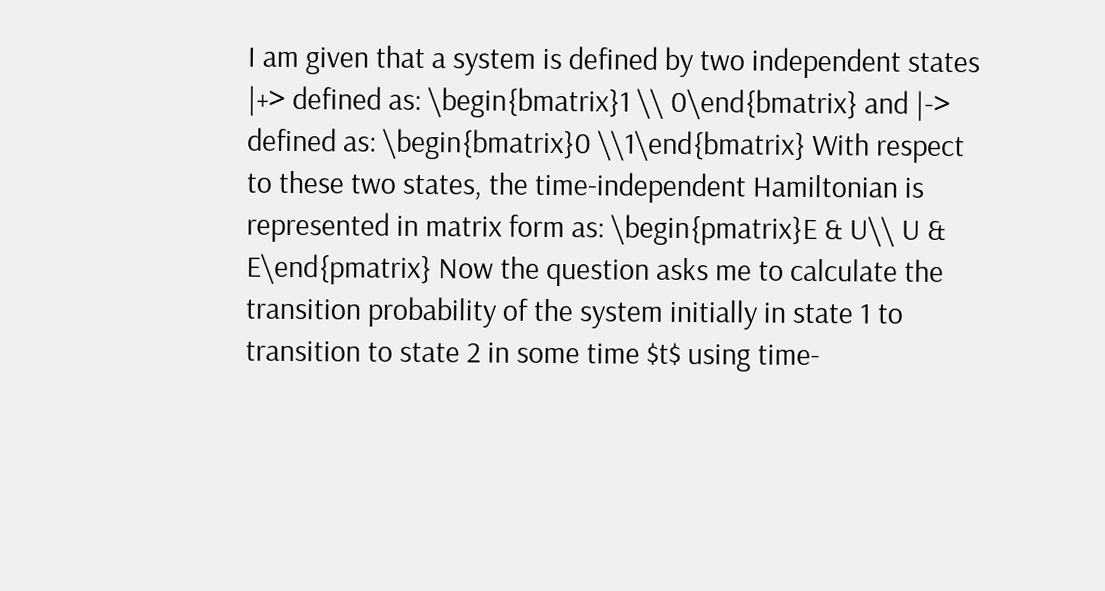I am given that a system is defined by two independent states |+> defined as: \begin{bmatrix}1 \\ 0\end{bmatrix} and |-> defined as: \begin{bmatrix}0 \\1\end{bmatrix} With respect to these two states, the time-independent Hamiltonian is represented in matrix form as: \begin{pmatrix}E & U\\ U & E\end{pmatrix} Now the question asks me to calculate the transition probability of the system initially in state 1 to transition to state 2 in some time $t$ using time-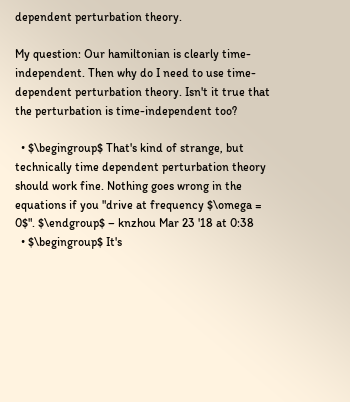dependent perturbation theory.

My question: Our hamiltonian is clearly time-independent. Then why do I need to use time-dependent perturbation theory. Isn't it true that the perturbation is time-independent too?

  • $\begingroup$ That's kind of strange, but technically time dependent perturbation theory should work fine. Nothing goes wrong in the equations if you "drive at frequency $\omega = 0$". $\endgroup$ – knzhou Mar 23 '18 at 0:38
  • $\begingroup$ It's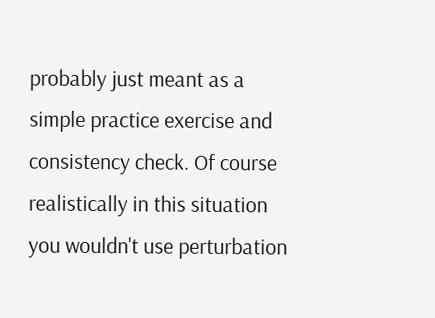probably just meant as a simple practice exercise and consistency check. Of course realistically in this situation you wouldn't use perturbation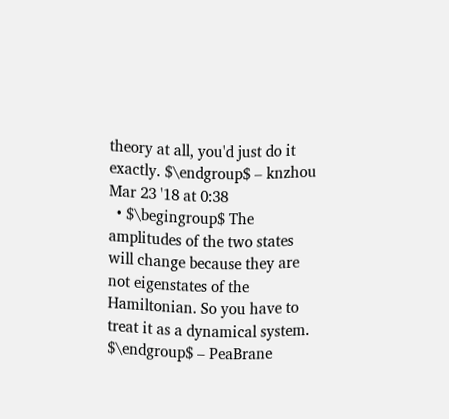theory at all, you'd just do it exactly. $\endgroup$ – knzhou Mar 23 '18 at 0:38
  • $\begingroup$ The amplitudes of the two states will change because they are not eigenstates of the Hamiltonian. So you have to treat it as a dynamical system. $\endgroup$ – PeaBrane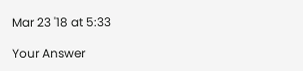Mar 23 '18 at 5:33

Your Answer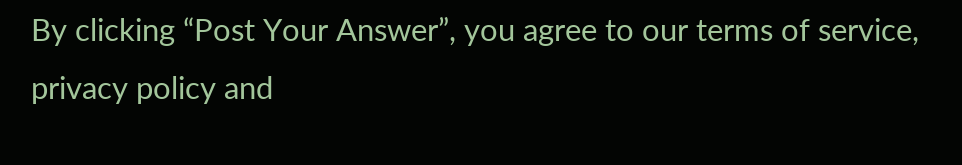By clicking “Post Your Answer”, you agree to our terms of service, privacy policy and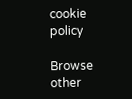cookie policy

Browse other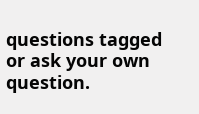questions tagged or ask your own question.